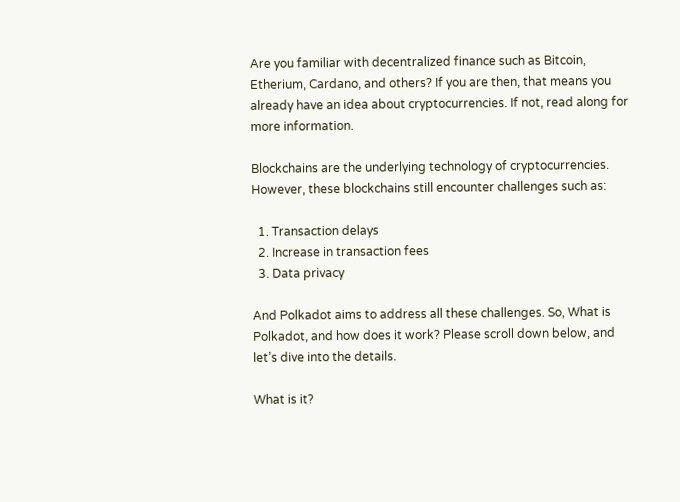Are you familiar with decentralized finance such as Bitcoin, Etherium, Cardano, and others? If you are then, that means you already have an idea about cryptocurrencies. If not, read along for more information.

Blockchains are the underlying technology of cryptocurrencies. However, these blockchains still encounter challenges such as:

  1. Transaction delays
  2. Increase in transaction fees
  3. Data privacy

And Polkadot aims to address all these challenges. So, What is Polkadot, and how does it work? Please scroll down below, and let’s dive into the details.

What is it?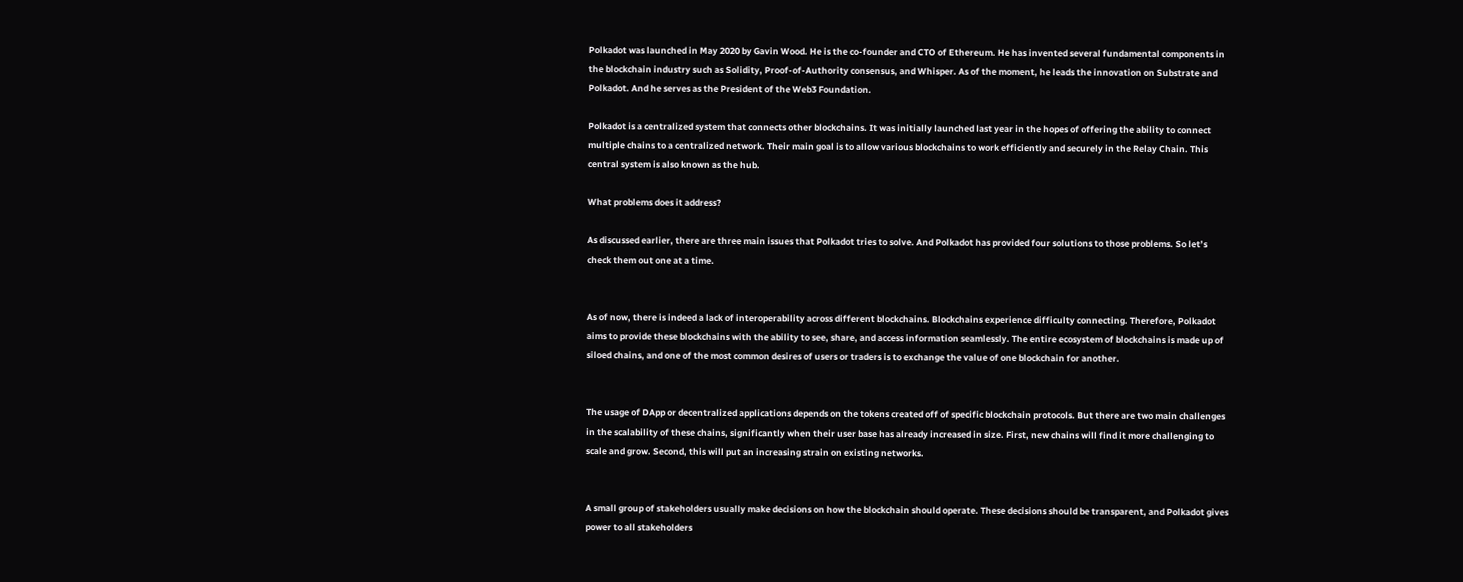Polkadot was launched in May 2020 by Gavin Wood. He is the co-founder and CTO of Ethereum. He has invented several fundamental components in the blockchain industry such as Solidity, Proof-of-Authority consensus, and Whisper. As of the moment, he leads the innovation on Substrate and Polkadot. And he serves as the President of the Web3 Foundation.

Polkadot is a centralized system that connects other blockchains. It was initially launched last year in the hopes of offering the ability to connect multiple chains to a centralized network. Their main goal is to allow various blockchains to work efficiently and securely in the Relay Chain. This central system is also known as the hub.

What problems does it address?

As discussed earlier, there are three main issues that Polkadot tries to solve. And Polkadot has provided four solutions to those problems. So let’s check them out one at a time.


As of now, there is indeed a lack of interoperability across different blockchains. Blockchains experience difficulty connecting. Therefore, Polkadot aims to provide these blockchains with the ability to see, share, and access information seamlessly. The entire ecosystem of blockchains is made up of siloed chains, and one of the most common desires of users or traders is to exchange the value of one blockchain for another.


The usage of DApp or decentralized applications depends on the tokens created off of specific blockchain protocols. But there are two main challenges in the scalability of these chains, significantly when their user base has already increased in size. First, new chains will find it more challenging to scale and grow. Second, this will put an increasing strain on existing networks.


A small group of stakeholders usually make decisions on how the blockchain should operate. These decisions should be transparent, and Polkadot gives power to all stakeholders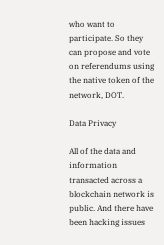who want to participate. So they can propose and vote on referendums using the native token of the network, DOT.

Data Privacy

All of the data and information transacted across a blockchain network is public. And there have been hacking issues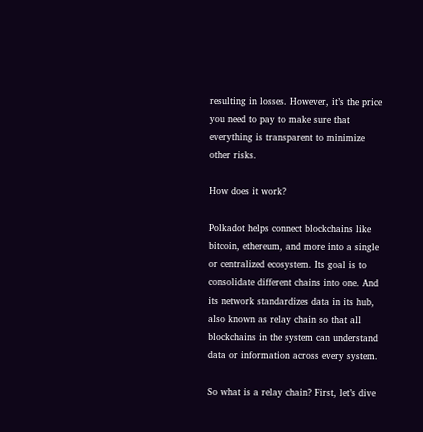resulting in losses. However, it’s the price you need to pay to make sure that everything is transparent to minimize other risks.

How does it work?

Polkadot helps connect blockchains like bitcoin, ethereum, and more into a single or centralized ecosystem. Its goal is to consolidate different chains into one. And its network standardizes data in its hub, also known as relay chain so that all blockchains in the system can understand data or information across every system.

So what is a relay chain? First, let’s dive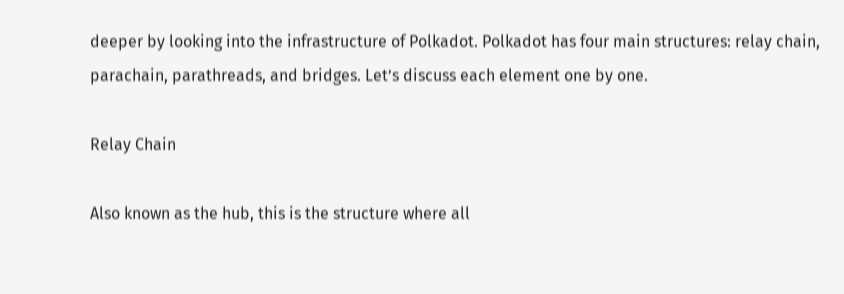deeper by looking into the infrastructure of Polkadot. Polkadot has four main structures: relay chain, parachain, parathreads, and bridges. Let’s discuss each element one by one.

Relay Chain

Also known as the hub, this is the structure where all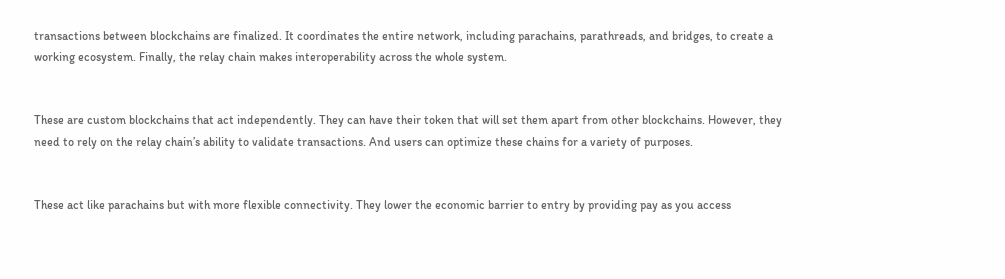transactions between blockchains are finalized. It coordinates the entire network, including parachains, parathreads, and bridges, to create a working ecosystem. Finally, the relay chain makes interoperability across the whole system.


These are custom blockchains that act independently. They can have their token that will set them apart from other blockchains. However, they need to rely on the relay chain’s ability to validate transactions. And users can optimize these chains for a variety of purposes.


These act like parachains but with more flexible connectivity. They lower the economic barrier to entry by providing pay as you access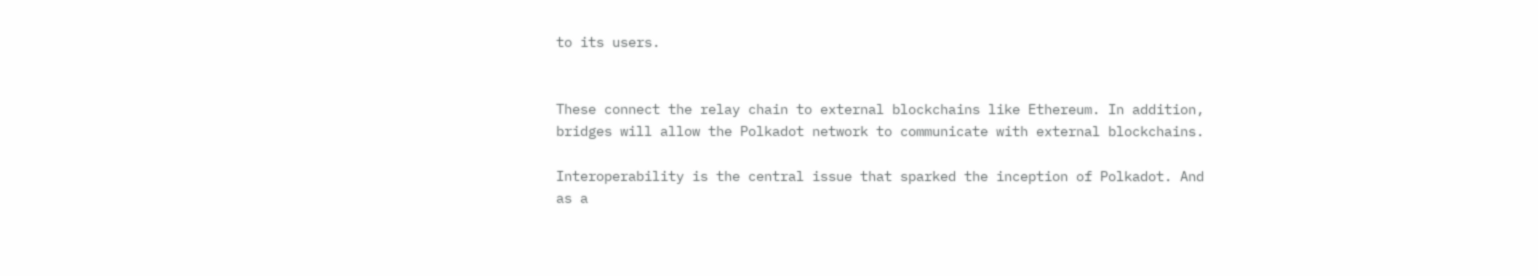to its users.


These connect the relay chain to external blockchains like Ethereum. In addition, bridges will allow the Polkadot network to communicate with external blockchains.

Interoperability is the central issue that sparked the inception of Polkadot. And as a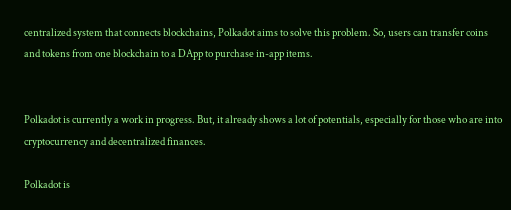centralized system that connects blockchains, Polkadot aims to solve this problem. So, users can transfer coins and tokens from one blockchain to a DApp to purchase in-app items.


Polkadot is currently a work in progress. But, it already shows a lot of potentials, especially for those who are into cryptocurrency and decentralized finances.

Polkadot is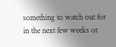something to watch out for in the next few weeks or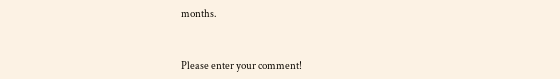months.


Please enter your comment!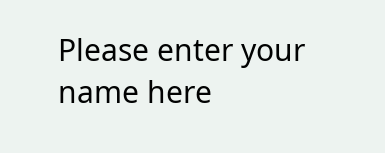Please enter your name here